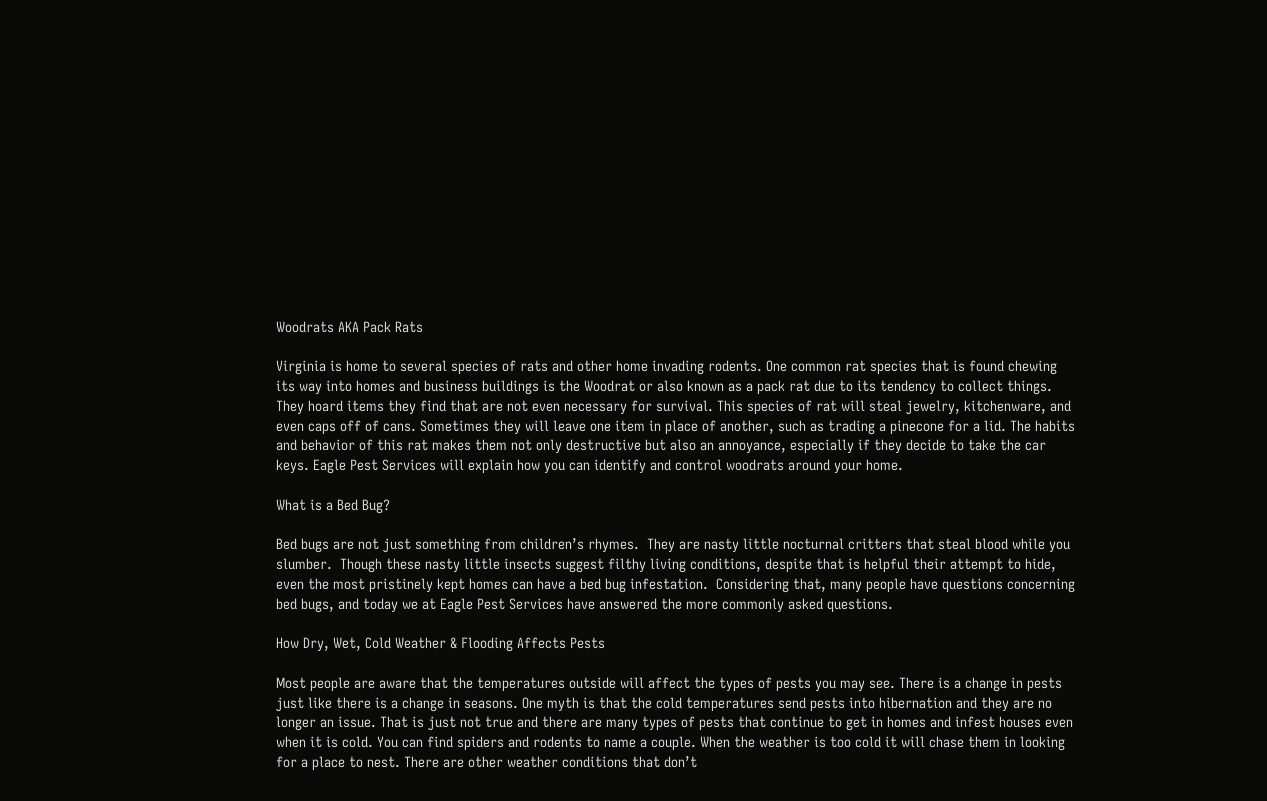Woodrats AKA Pack Rats

Virginia is home to several species of rats and other home invading rodents. One common rat species that is found chewing its way into homes and business buildings is the Woodrat or also known as a pack rat due to its tendency to collect things. They hoard items they find that are not even necessary for survival. This species of rat will steal jewelry, kitchenware, and even caps off of cans. Sometimes they will leave one item in place of another, such as trading a pinecone for a lid. The habits and behavior of this rat makes them not only destructive but also an annoyance, especially if they decide to take the car keys. Eagle Pest Services will explain how you can identify and control woodrats around your home.

What is a Bed Bug?

Bed bugs are not just something from children’s rhymes.  They are nasty little nocturnal critters that steal blood while you slumber.  Though these nasty little insects suggest filthy living conditions, despite that is helpful their attempt to hide, even the most pristinely kept homes can have a bed bug infestation.  Considering that, many people have questions concerning bed bugs, and today we at Eagle Pest Services have answered the more commonly asked questions.

How Dry, Wet, Cold Weather & Flooding Affects Pests

Most people are aware that the temperatures outside will affect the types of pests you may see. There is a change in pests just like there is a change in seasons. One myth is that the cold temperatures send pests into hibernation and they are no longer an issue. That is just not true and there are many types of pests that continue to get in homes and infest houses even when it is cold. You can find spiders and rodents to name a couple. When the weather is too cold it will chase them in looking for a place to nest. There are other weather conditions that don’t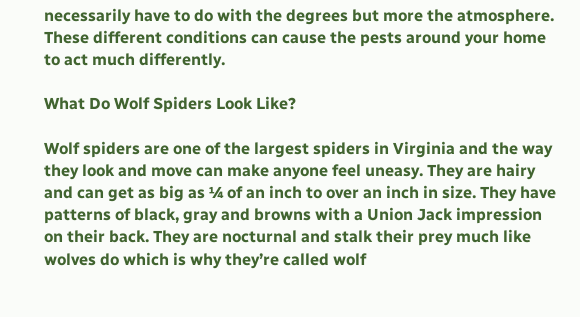necessarily have to do with the degrees but more the atmosphere. These different conditions can cause the pests around your home to act much differently.

What Do Wolf Spiders Look Like?

Wolf spiders are one of the largest spiders in Virginia and the way they look and move can make anyone feel uneasy. They are hairy and can get as big as ¼ of an inch to over an inch in size. They have patterns of black, gray and browns with a Union Jack impression on their back. They are nocturnal and stalk their prey much like wolves do which is why they’re called wolf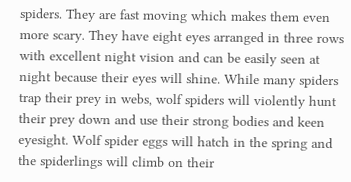spiders. They are fast moving which makes them even more scary. They have eight eyes arranged in three rows with excellent night vision and can be easily seen at night because their eyes will shine. While many spiders trap their prey in webs, wolf spiders will violently hunt their prey down and use their strong bodies and keen eyesight. Wolf spider eggs will hatch in the spring and the spiderlings will climb on their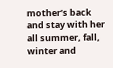mother’s back and stay with her all summer, fall, winter and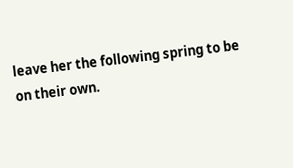leave her the following spring to be on their own.